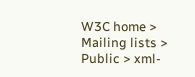W3C home > Mailing lists > Public > xml-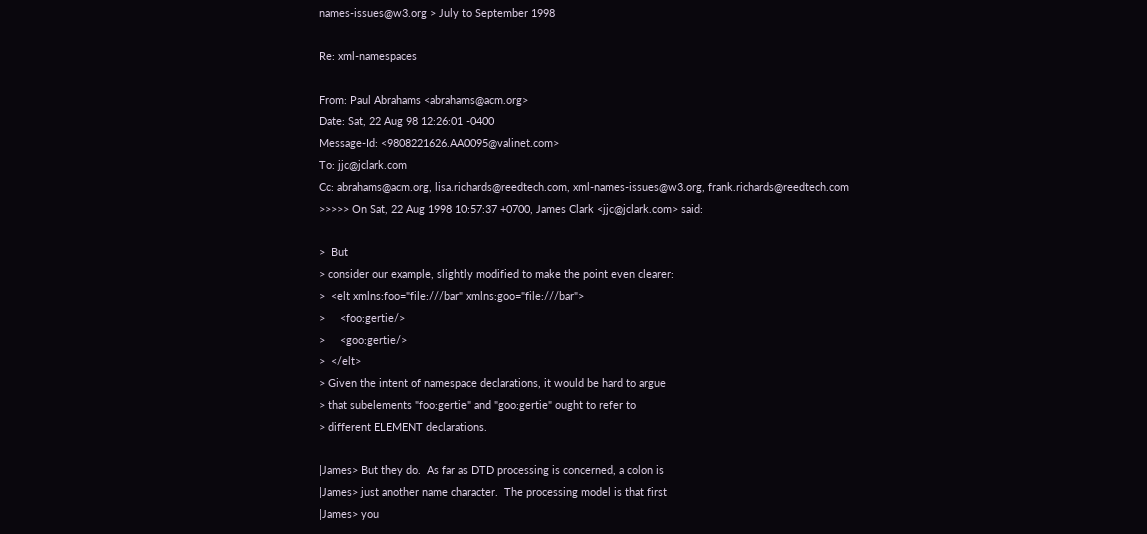names-issues@w3.org > July to September 1998

Re: xml-namespaces

From: Paul Abrahams <abrahams@acm.org>
Date: Sat, 22 Aug 98 12:26:01 -0400
Message-Id: <9808221626.AA0095@valinet.com>
To: jjc@jclark.com
Cc: abrahams@acm.org, lisa.richards@reedtech.com, xml-names-issues@w3.org, frank.richards@reedtech.com
>>>>> On Sat, 22 Aug 1998 10:57:37 +0700, James Clark <jjc@jclark.com> said:

>  But
> consider our example, slightly modified to make the point even clearer:
>  <elt xmlns:foo="file:///bar" xmlns:goo="file:///bar">
>     <foo:gertie/>
>     <goo:gertie/>
>  </elt>
> Given the intent of namespace declarations, it would be hard to argue
> that subelements "foo:gertie" and "goo:gertie" ought to refer to
> different ELEMENT declarations.

|James> But they do.  As far as DTD processing is concerned, a colon is
|James> just another name character.  The processing model is that first
|James> you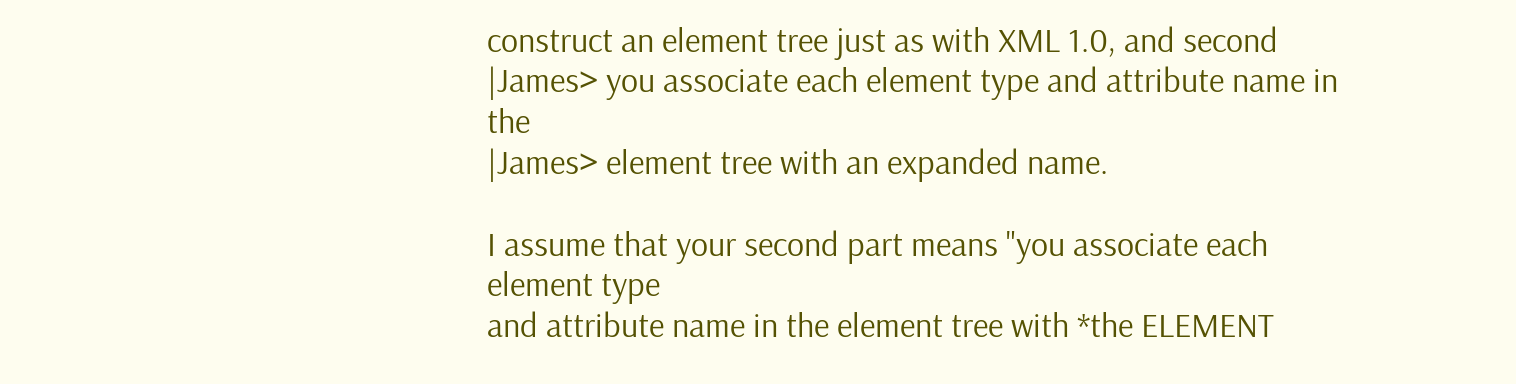construct an element tree just as with XML 1.0, and second
|James> you associate each element type and attribute name in the
|James> element tree with an expanded name.

I assume that your second part means "you associate each element type
and attribute name in the element tree with *the ELEMENT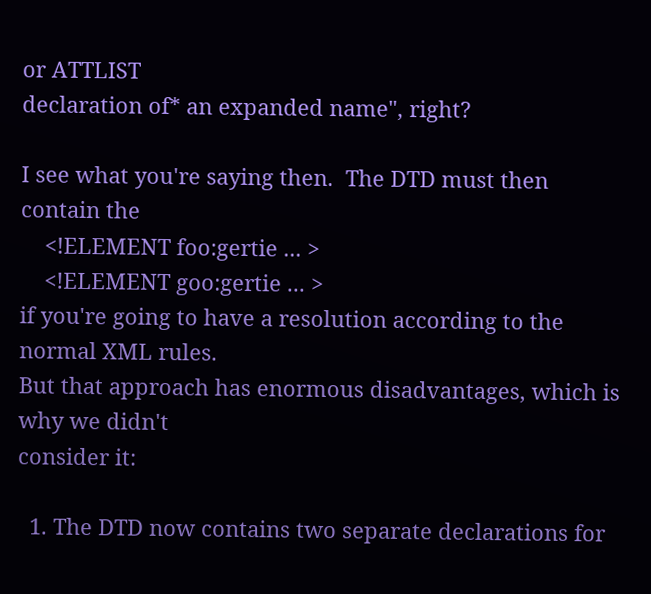or ATTLIST
declaration of* an expanded name", right?

I see what you're saying then.  The DTD must then contain the
    <!ELEMENT foo:gertie ... >
    <!ELEMENT goo:gertie ... >
if you're going to have a resolution according to the normal XML rules.
But that approach has enormous disadvantages, which is why we didn't
consider it:

  1. The DTD now contains two separate declarations for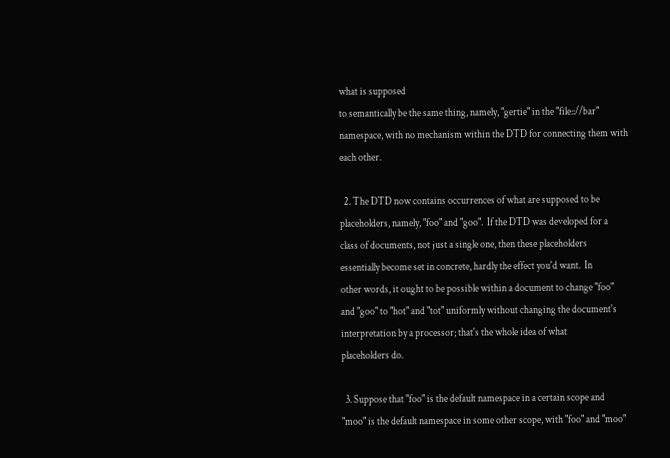what is supposed
to semantically be the same thing, namely, "gertie" in the "file:://bar"
namespace, with no mechanism within the DTD for connecting them with
each other.

  2. The DTD now contains occurrences of what are supposed to be
placeholders, namely, "foo" and "goo".  If the DTD was developed for a
class of documents, not just a single one, then these placeholders
essentially become set in concrete, hardly the effect you'd want.  In
other words, it ought to be possible within a document to change "foo"
and "goo" to "hot" and "tot" uniformly without changing the document's
interpretation by a processor; that's the whole idea of what
placeholders do.

  3. Suppose that "foo" is the default namespace in a certain scope and
"moo" is the default namespace in some other scope, with "foo" and "moo"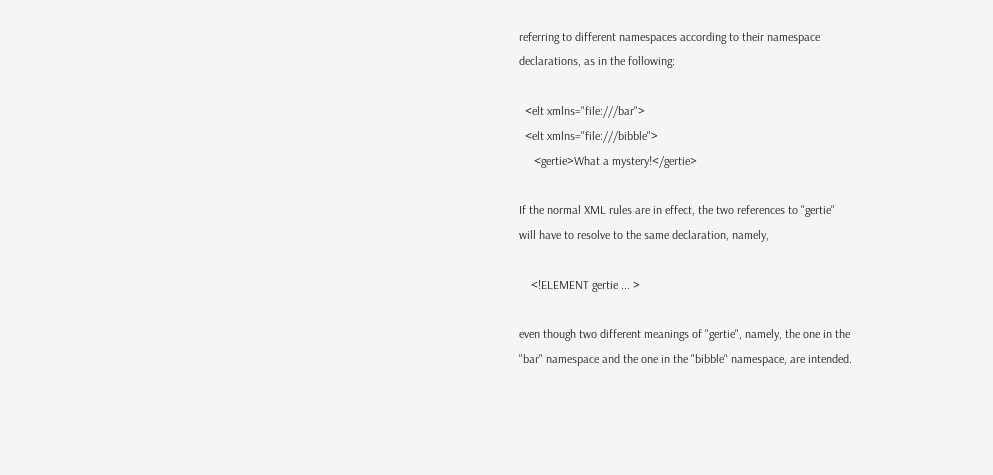referring to different namespaces according to their namespace
declarations, as in the following:

  <elt xmlns="file:///bar">
  <elt xmlns="file:///bibble">
     <gertie>What a mystery!</gertie>

If the normal XML rules are in effect, the two references to "gertie"
will have to resolve to the same declaration, namely,

    <!ELEMENT gertie ... >

even though two different meanings of "gertie", namely, the one in the
"bar" namespace and the one in the "bibble" namespace, are intended.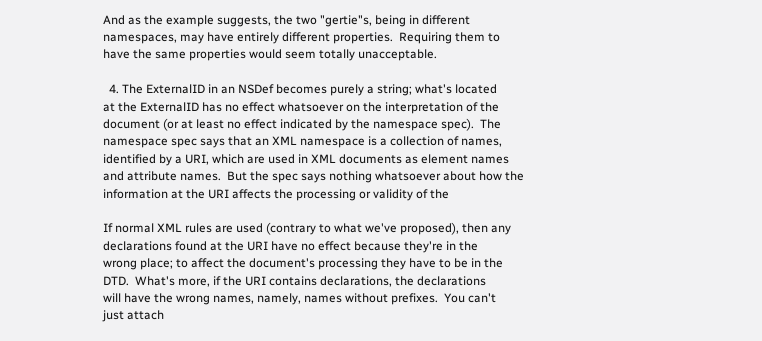And as the example suggests, the two "gertie"s, being in different
namespaces, may have entirely different properties.  Requiring them to
have the same properties would seem totally unacceptable.

  4. The ExternalID in an NSDef becomes purely a string; what's located
at the ExternalID has no effect whatsoever on the interpretation of the
document (or at least no effect indicated by the namespace spec).  The
namespace spec says that an XML namespace is a collection of names,
identified by a URI, which are used in XML documents as element names
and attribute names.  But the spec says nothing whatsoever about how the
information at the URI affects the processing or validity of the

If normal XML rules are used (contrary to what we've proposed), then any
declarations found at the URI have no effect because they're in the
wrong place; to affect the document's processing they have to be in the
DTD.  What's more, if the URI contains declarations, the declarations
will have the wrong names, namely, names without prefixes.  You can't
just attach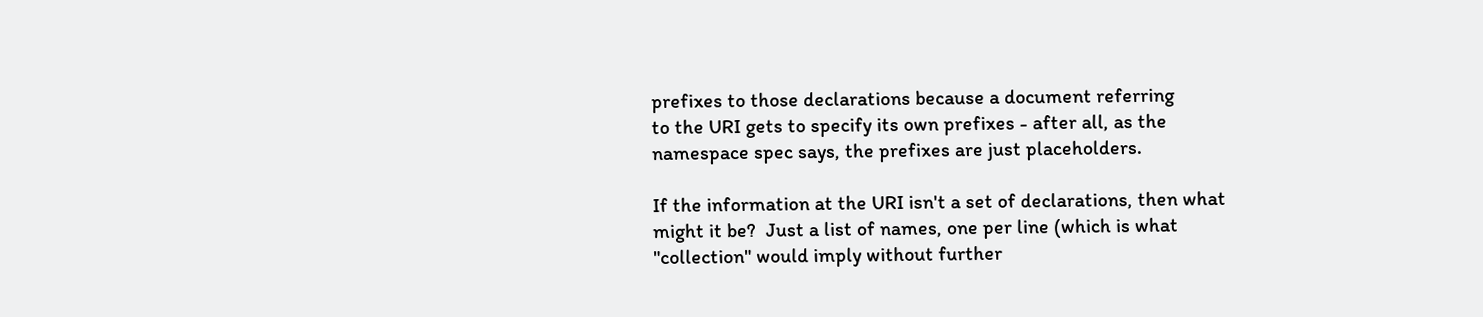prefixes to those declarations because a document referring
to the URI gets to specify its own prefixes - after all, as the
namespace spec says, the prefixes are just placeholders.

If the information at the URI isn't a set of declarations, then what
might it be?  Just a list of names, one per line (which is what
"collection" would imply without further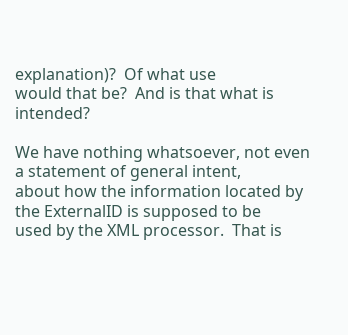explanation)?  Of what use
would that be?  And is that what is intended?

We have nothing whatsoever, not even a statement of general intent,
about how the information located by the ExternalID is supposed to be
used by the XML processor.  That is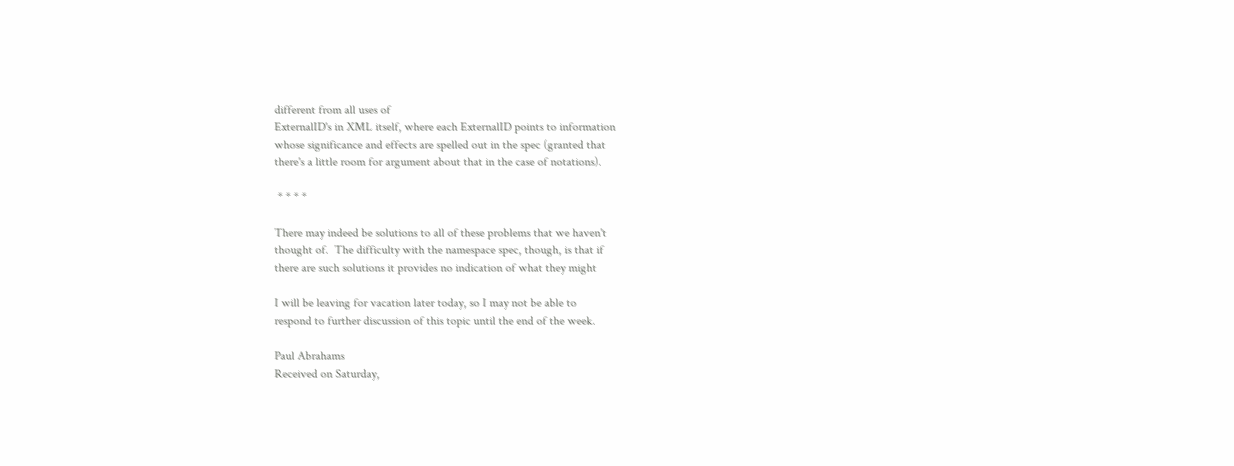different from all uses of
ExternalID's in XML itself, where each ExternalID points to information
whose significance and effects are spelled out in the spec (granted that
there's a little room for argument about that in the case of notations).

 * * * *

There may indeed be solutions to all of these problems that we haven't
thought of.  The difficulty with the namespace spec, though, is that if
there are such solutions it provides no indication of what they might

I will be leaving for vacation later today, so I may not be able to
respond to further discussion of this topic until the end of the week.

Paul Abrahams
Received on Saturday,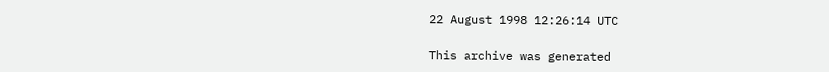22 August 1998 12:26:14 UTC

This archive was generated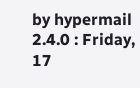by hypermail 2.4.0 : Friday, 17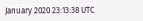January 2020 23:13:38 UTC